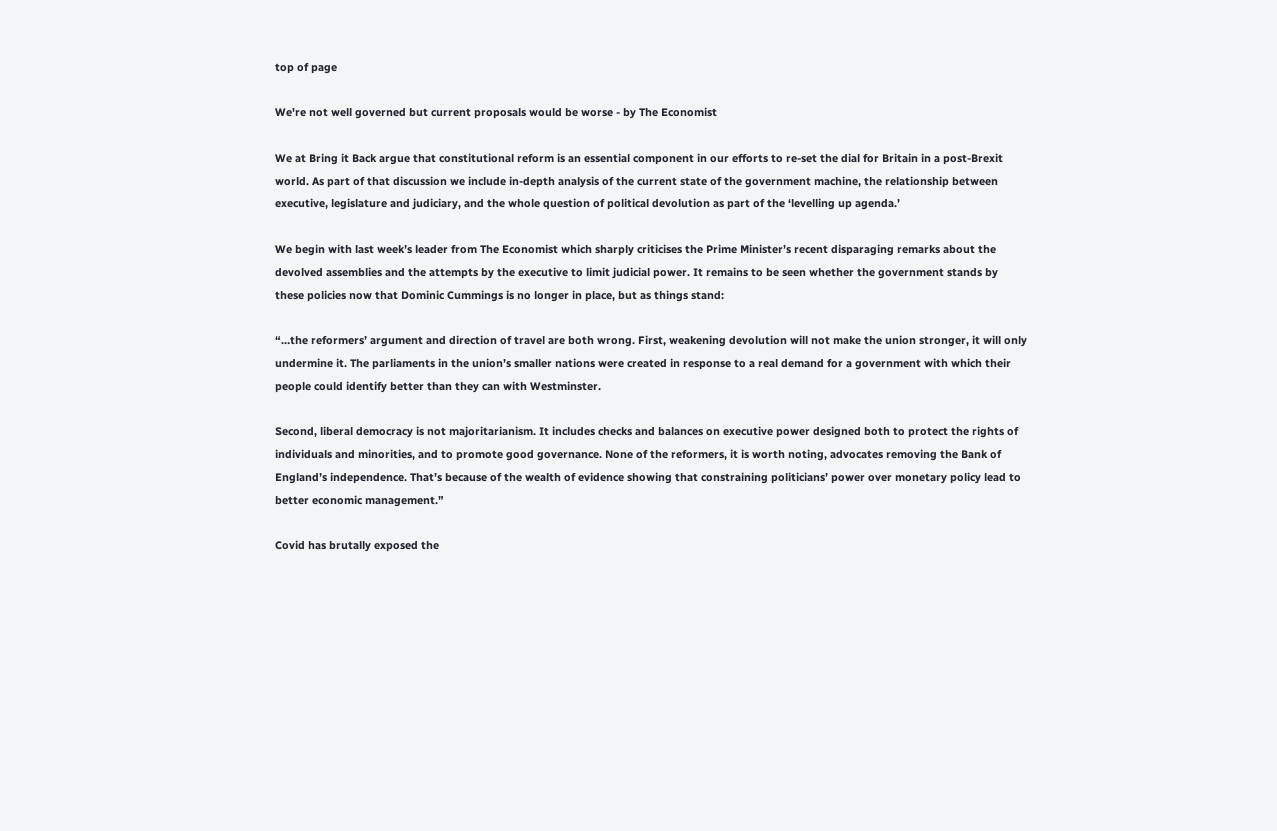top of page

We're not well governed but current proposals would be worse - by The Economist

We at Bring it Back argue that constitutional reform is an essential component in our efforts to re-set the dial for Britain in a post-Brexit world. As part of that discussion we include in-depth analysis of the current state of the government machine, the relationship between executive, legislature and judiciary, and the whole question of political devolution as part of the ‘levelling up agenda.’

We begin with last week’s leader from The Economist which sharply criticises the Prime Minister’s recent disparaging remarks about the devolved assemblies and the attempts by the executive to limit judicial power. It remains to be seen whether the government stands by these policies now that Dominic Cummings is no longer in place, but as things stand:

“…the reformers’ argument and direction of travel are both wrong. First, weakening devolution will not make the union stronger, it will only undermine it. The parliaments in the union’s smaller nations were created in response to a real demand for a government with which their people could identify better than they can with Westminster.

Second, liberal democracy is not majoritarianism. It includes checks and balances on executive power designed both to protect the rights of individuals and minorities, and to promote good governance. None of the reformers, it is worth noting, advocates removing the Bank of England’s independence. That’s because of the wealth of evidence showing that constraining politicians’ power over monetary policy lead to better economic management.”

Covid has brutally exposed the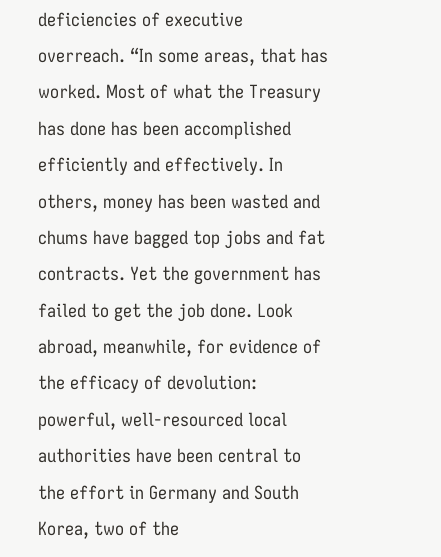deficiencies of executive overreach. “In some areas, that has worked. Most of what the Treasury has done has been accomplished efficiently and effectively. In others, money has been wasted and chums have bagged top jobs and fat contracts. Yet the government has failed to get the job done. Look abroad, meanwhile, for evidence of the efficacy of devolution: powerful, well-resourced local authorities have been central to the effort in Germany and South Korea, two of the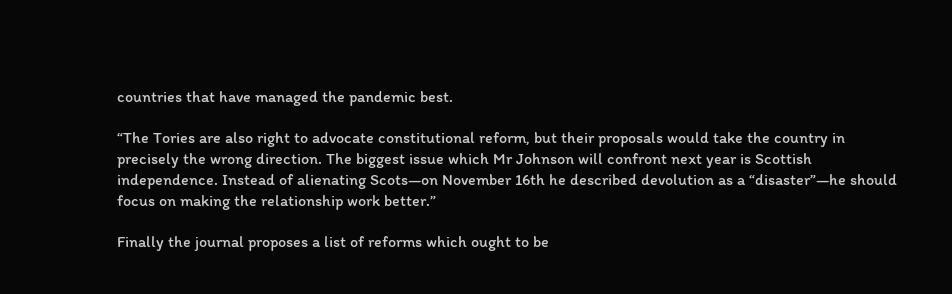countries that have managed the pandemic best.

“The Tories are also right to advocate constitutional reform, but their proposals would take the country in precisely the wrong direction. The biggest issue which Mr Johnson will confront next year is Scottish independence. Instead of alienating Scots—on November 16th he described devolution as a “disaster”—he should focus on making the relationship work better.”

Finally the journal proposes a list of reforms which ought to be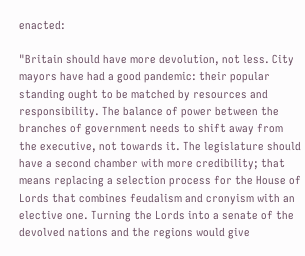enacted:

"Britain should have more devolution, not less. City mayors have had a good pandemic: their popular standing ought to be matched by resources and responsibility. The balance of power between the branches of government needs to shift away from the executive, not towards it. The legislature should have a second chamber with more credibility; that means replacing a selection process for the House of Lords that combines feudalism and cronyism with an elective one. Turning the Lords into a senate of the devolved nations and the regions would give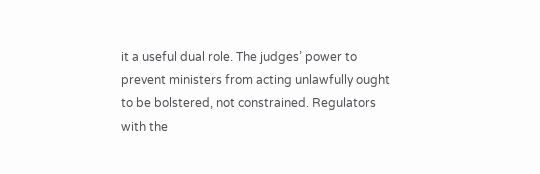it a useful dual role. The judges’ power to prevent ministers from acting unlawfully ought to be bolstered, not constrained. Regulators with the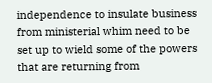independence to insulate business from ministerial whim need to be set up to wield some of the powers that are returning from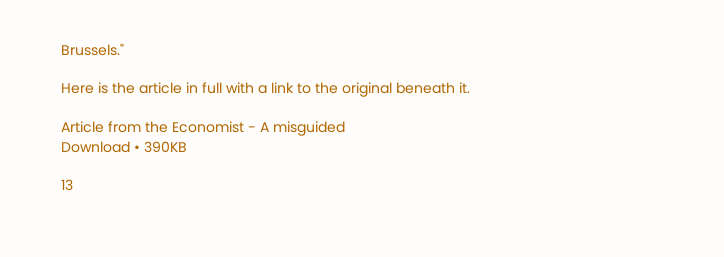Brussels."

Here is the article in full with a link to the original beneath it.

Article from the Economist - A misguided
Download • 390KB

13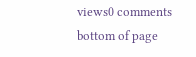views0 comments
bottom of page